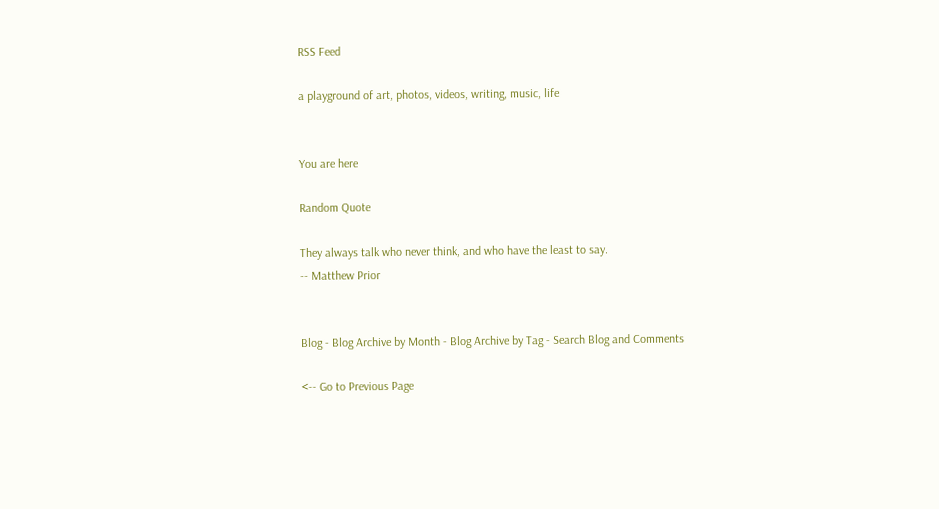RSS Feed

a playground of art, photos, videos, writing, music, life


You are here

Random Quote

They always talk who never think, and who have the least to say.
-- Matthew Prior


Blog - Blog Archive by Month - Blog Archive by Tag - Search Blog and Comments

<-- Go to Previous Page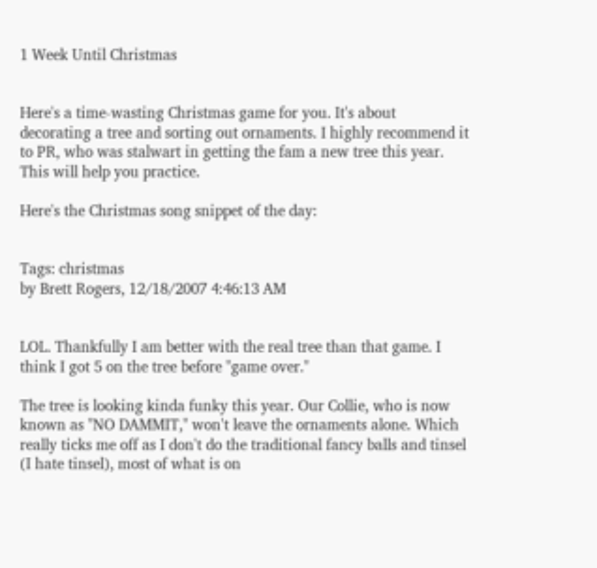1 Week Until Christmas


Here's a time-wasting Christmas game for you. It's about decorating a tree and sorting out ornaments. I highly recommend it to PR, who was stalwart in getting the fam a new tree this year. This will help you practice.

Here's the Christmas song snippet of the day:


Tags: christmas
by Brett Rogers, 12/18/2007 4:46:13 AM


LOL. Thankfully I am better with the real tree than that game. I think I got 5 on the tree before "game over."

The tree is looking kinda funky this year. Our Collie, who is now known as "NO DAMMIT," won't leave the ornaments alone. Which really ticks me off as I don't do the traditional fancy balls and tinsel (I hate tinsel), most of what is on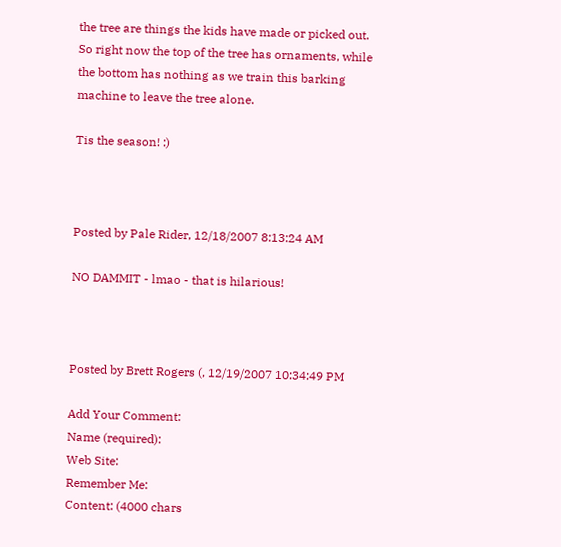the tree are things the kids have made or picked out. So right now the top of the tree has ornaments, while the bottom has nothing as we train this barking machine to leave the tree alone.

Tis the season! :)



Posted by Pale Rider, 12/18/2007 8:13:24 AM

NO DAMMIT - lmao - that is hilarious!



Posted by Brett Rogers (, 12/19/2007 10:34:49 PM

Add Your Comment:
Name (required):
Web Site:
Remember Me:
Content: (4000 chars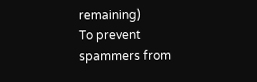remaining)
To prevent spammers from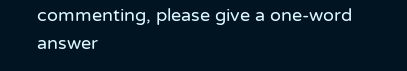commenting, please give a one-word answer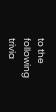to the following trivia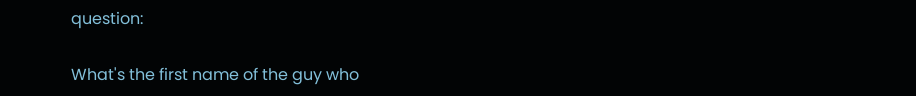question:

What's the first name of the guy who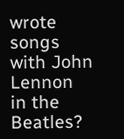wrote songs with John Lennon in the Beatles?